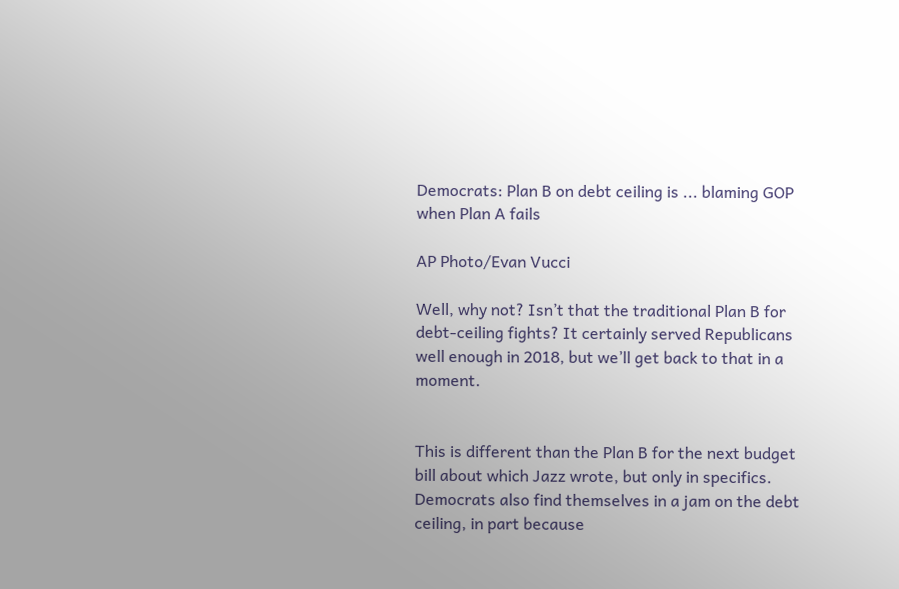Democrats: Plan B on debt ceiling is ... blaming GOP when Plan A fails

AP Photo/Evan Vucci

Well, why not? Isn’t that the traditional Plan B for debt-ceiling fights? It certainly served Republicans well enough in 2018, but we’ll get back to that in a moment.


This is different than the Plan B for the next budget bill about which Jazz wrote, but only in specifics. Democrats also find themselves in a jam on the debt ceiling, in part because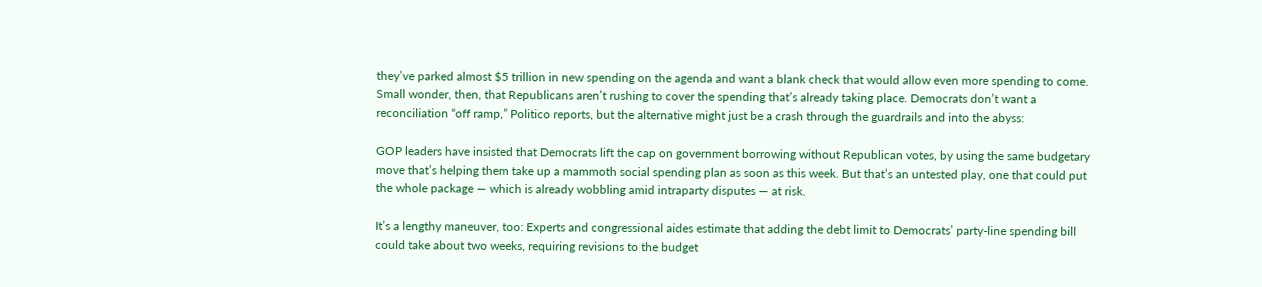they’ve parked almost $5 trillion in new spending on the agenda and want a blank check that would allow even more spending to come. Small wonder, then, that Republicans aren’t rushing to cover the spending that’s already taking place. Democrats don’t want a reconciliation “off ramp,” Politico reports, but the alternative might just be a crash through the guardrails and into the abyss:

GOP leaders have insisted that Democrats lift the cap on government borrowing without Republican votes, by using the same budgetary move that’s helping them take up a mammoth social spending plan as soon as this week. But that’s an untested play, one that could put the whole package — which is already wobbling amid intraparty disputes — at risk.

It’s a lengthy maneuver, too: Experts and congressional aides estimate that adding the debt limit to Democrats’ party-line spending bill could take about two weeks, requiring revisions to the budget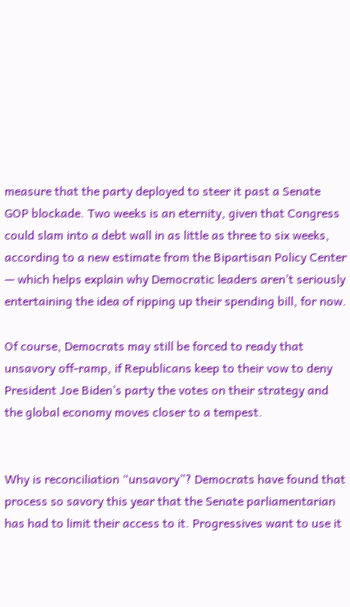measure that the party deployed to steer it past a Senate GOP blockade. Two weeks is an eternity, given that Congress could slam into a debt wall in as little as three to six weeks, according to a new estimate from the Bipartisan Policy Center — which helps explain why Democratic leaders aren’t seriously entertaining the idea of ripping up their spending bill, for now.

Of course, Democrats may still be forced to ready that unsavory off-ramp, if Republicans keep to their vow to deny President Joe Biden’s party the votes on their strategy and the global economy moves closer to a tempest.


Why is reconciliation “unsavory”? Democrats have found that process so savory this year that the Senate parliamentarian has had to limit their access to it. Progressives want to use it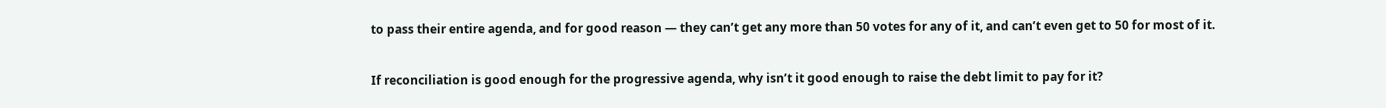to pass their entire agenda, and for good reason — they can’t get any more than 50 votes for any of it, and can’t even get to 50 for most of it.

If reconciliation is good enough for the progressive agenda, why isn’t it good enough to raise the debt limit to pay for it?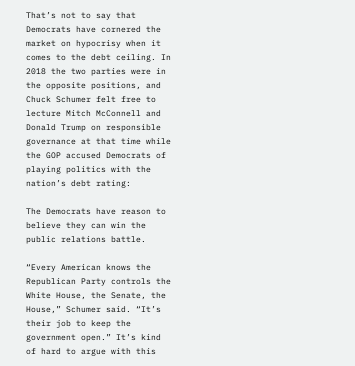That’s not to say that Democrats have cornered the market on hypocrisy when it comes to the debt ceiling. In 2018 the two parties were in the opposite positions, and Chuck Schumer felt free to lecture Mitch McConnell and Donald Trump on responsible governance at that time while the GOP accused Democrats of playing politics with the nation’s debt rating:

The Democrats have reason to believe they can win the public relations battle.

“Every American knows the Republican Party controls the White House, the Senate, the House,” Schumer said. “It’s their job to keep the government open.” It’s kind of hard to argue with this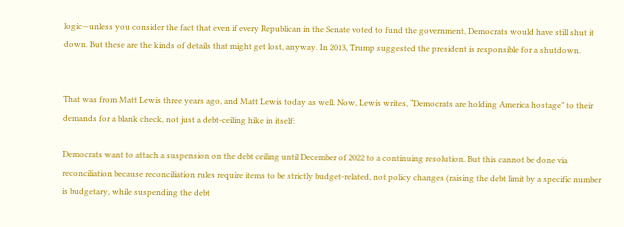logic—unless you consider the fact that even if every Republican in the Senate voted to fund the government, Democrats would have still shut it down. But these are the kinds of details that might get lost, anyway. In 2013, Trump suggested the president is responsible for a shutdown.


That was from Matt Lewis three years ago, and Matt Lewis today as well. Now, Lewis writes, “Democrats are holding America hostage” to their demands for a blank check, not just a debt-ceiling hike in itself:

Democrats want to attach a suspension on the debt ceiling until December of 2022 to a continuing resolution. But this cannot be done via reconciliation because reconciliation rules require items to be strictly budget-related, not policy changes (raising the debt limit by a specific number is budgetary, while suspending the debt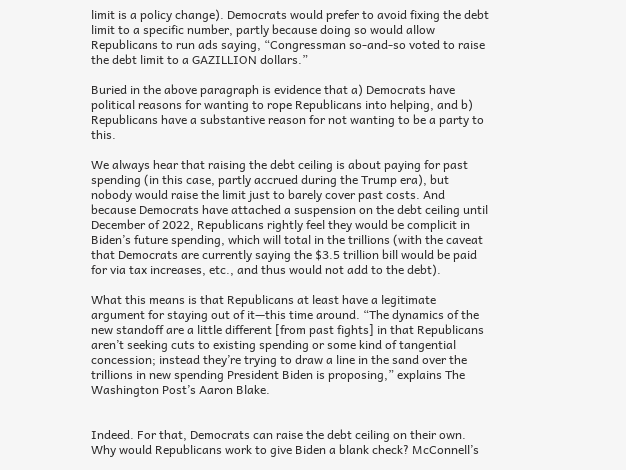limit is a policy change). Democrats would prefer to avoid fixing the debt limit to a specific number, partly because doing so would allow Republicans to run ads saying, “Congressman so-and-so voted to raise the debt limit to a GAZILLION dollars.”

Buried in the above paragraph is evidence that a) Democrats have political reasons for wanting to rope Republicans into helping, and b) Republicans have a substantive reason for not wanting to be a party to this.

We always hear that raising the debt ceiling is about paying for past spending (in this case, partly accrued during the Trump era), but nobody would raise the limit just to barely cover past costs. And because Democrats have attached a suspension on the debt ceiling until December of 2022, Republicans rightly feel they would be complicit in Biden’s future spending, which will total in the trillions (with the caveat that Democrats are currently saying the $3.5 trillion bill would be paid for via tax increases, etc., and thus would not add to the debt).

What this means is that Republicans at least have a legitimate argument for staying out of it—this time around. “The dynamics of the new standoff are a little different [from past fights] in that Republicans aren’t seeking cuts to existing spending or some kind of tangential concession; instead they’re trying to draw a line in the sand over the trillions in new spending President Biden is proposing,” explains The Washington Post’s Aaron Blake.


Indeed. For that, Democrats can raise the debt ceiling on their own. Why would Republicans work to give Biden a blank check? McConnell’s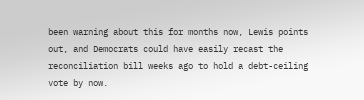been warning about this for months now, Lewis points out, and Democrats could have easily recast the reconciliation bill weeks ago to hold a debt-ceiling vote by now.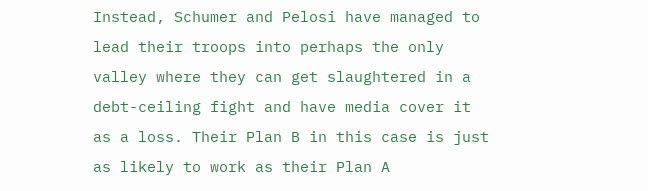Instead, Schumer and Pelosi have managed to lead their troops into perhaps the only valley where they can get slaughtered in a debt-ceiling fight and have media cover it as a loss. Their Plan B in this case is just as likely to work as their Plan A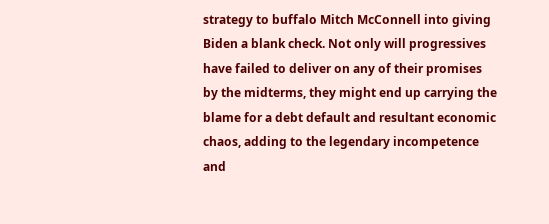strategy to buffalo Mitch McConnell into giving Biden a blank check. Not only will progressives have failed to deliver on any of their promises by the midterms, they might end up carrying the blame for a debt default and resultant economic chaos, adding to the legendary incompetence and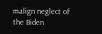malign neglect of the Biden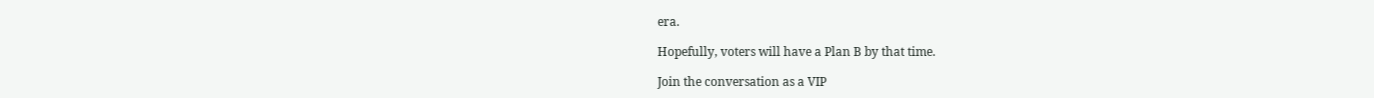era.

Hopefully, voters will have a Plan B by that time.

Join the conversation as a VIP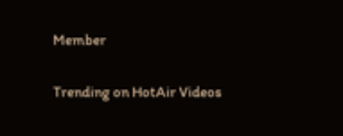Member

Trending on HotAir Videos